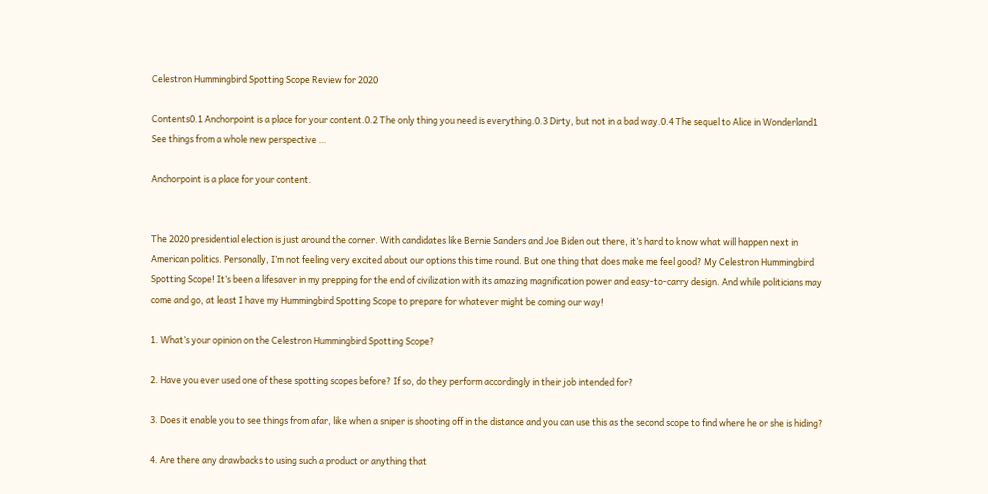Celestron Hummingbird Spotting Scope Review for 2020

Contents0.1 Anchorpoint is a place for your content.0.2 The only thing you need is everything.0.3 Dirty, but not in a bad way.0.4 The sequel to Alice in Wonderland1 See things from a whole new perspective …

Anchorpoint is a place for your content.


The 2020 presidential election is just around the corner. With candidates like Bernie Sanders and Joe Biden out there, it’s hard to know what will happen next in American politics. Personally, I’m not feeling very excited about our options this time round. But one thing that does make me feel good? My Celestron Hummingbird Spotting Scope! It’s been a lifesaver in my prepping for the end of civilization with its amazing magnification power and easy-to-carry design. And while politicians may come and go, at least I have my Hummingbird Spotting Scope to prepare for whatever might be coming our way!

1. What’s your opinion on the Celestron Hummingbird Spotting Scope?

2. Have you ever used one of these spotting scopes before? If so, do they perform accordingly in their job intended for?

3. Does it enable you to see things from afar, like when a sniper is shooting off in the distance and you can use this as the second scope to find where he or she is hiding?

4. Are there any drawbacks to using such a product or anything that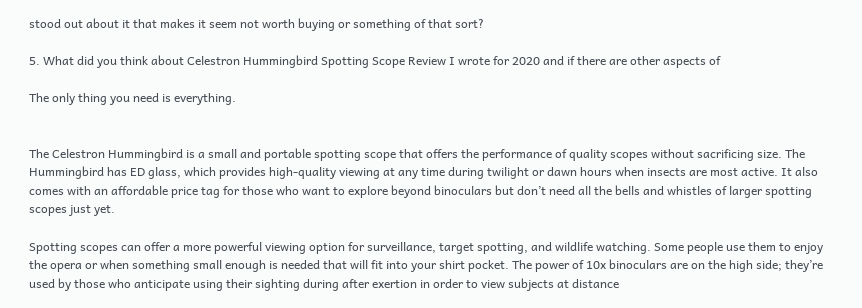stood out about it that makes it seem not worth buying or something of that sort?

5. What did you think about Celestron Hummingbird Spotting Scope Review I wrote for 2020 and if there are other aspects of

The only thing you need is everything.


The Celestron Hummingbird is a small and portable spotting scope that offers the performance of quality scopes without sacrificing size. The Hummingbird has ED glass, which provides high-quality viewing at any time during twilight or dawn hours when insects are most active. It also comes with an affordable price tag for those who want to explore beyond binoculars but don’t need all the bells and whistles of larger spotting scopes just yet.

Spotting scopes can offer a more powerful viewing option for surveillance, target spotting, and wildlife watching. Some people use them to enjoy the opera or when something small enough is needed that will fit into your shirt pocket. The power of 10x binoculars are on the high side; they’re used by those who anticipate using their sighting during after exertion in order to view subjects at distance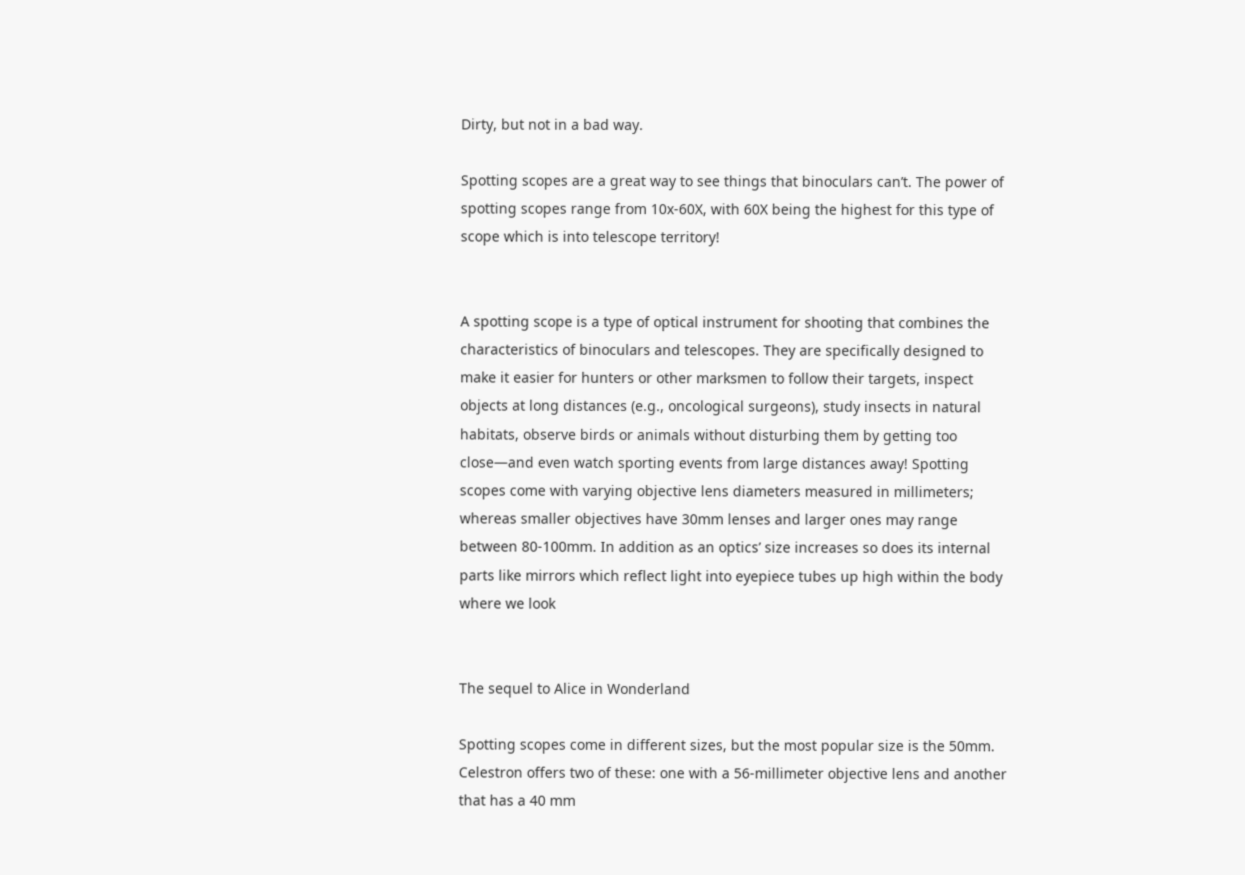Dirty, but not in a bad way.

Spotting scopes are a great way to see things that binoculars can’t. The power of spotting scopes range from 10x-60X, with 60X being the highest for this type of scope which is into telescope territory!


A spotting scope is a type of optical instrument for shooting that combines the characteristics of binoculars and telescopes. They are specifically designed to make it easier for hunters or other marksmen to follow their targets, inspect objects at long distances (e.g., oncological surgeons), study insects in natural habitats, observe birds or animals without disturbing them by getting too close—and even watch sporting events from large distances away! Spotting scopes come with varying objective lens diameters measured in millimeters; whereas smaller objectives have 30mm lenses and larger ones may range between 80-100mm. In addition as an optics’ size increases so does its internal parts like mirrors which reflect light into eyepiece tubes up high within the body where we look


The sequel to Alice in Wonderland

Spotting scopes come in different sizes, but the most popular size is the 50mm. Celestron offers two of these: one with a 56-millimeter objective lens and another that has a 40 mm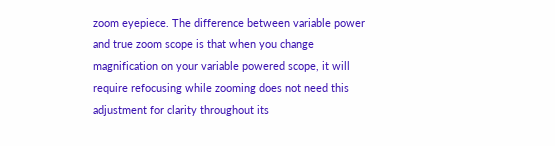zoom eyepiece. The difference between variable power and true zoom scope is that when you change magnification on your variable powered scope, it will require refocusing while zooming does not need this adjustment for clarity throughout its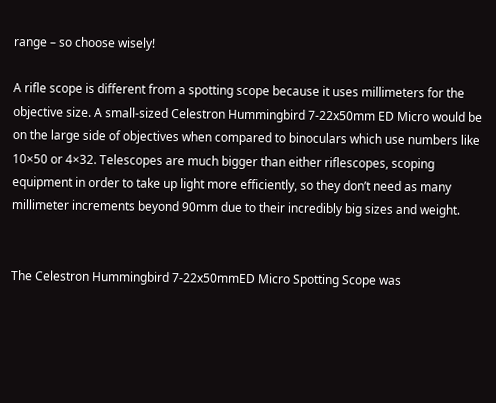range – so choose wisely!

A rifle scope is different from a spotting scope because it uses millimeters for the objective size. A small-sized Celestron Hummingbird 7-22x50mm ED Micro would be on the large side of objectives when compared to binoculars which use numbers like 10×50 or 4×32. Telescopes are much bigger than either riflescopes, scoping equipment in order to take up light more efficiently, so they don’t need as many millimeter increments beyond 90mm due to their incredibly big sizes and weight.


The Celestron Hummingbird 7-22x50mmED Micro Spotting Scope was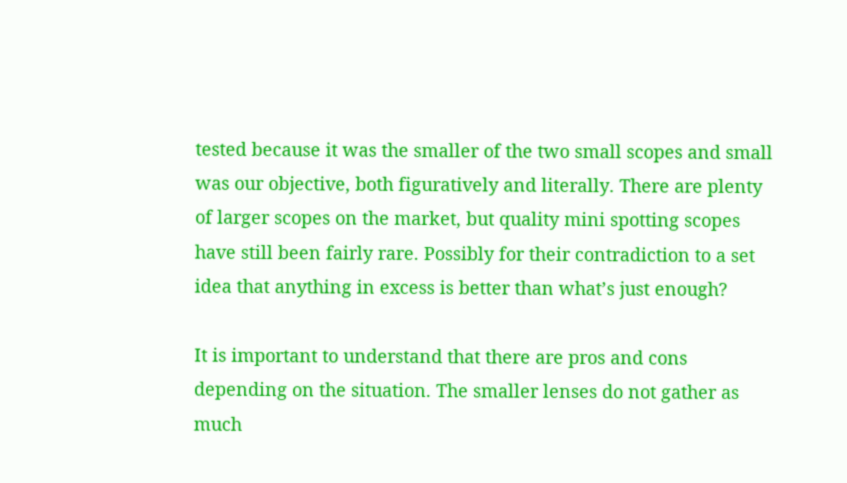tested because it was the smaller of the two small scopes and small was our objective, both figuratively and literally. There are plenty of larger scopes on the market, but quality mini spotting scopes have still been fairly rare. Possibly for their contradiction to a set idea that anything in excess is better than what’s just enough?

It is important to understand that there are pros and cons depending on the situation. The smaller lenses do not gather as much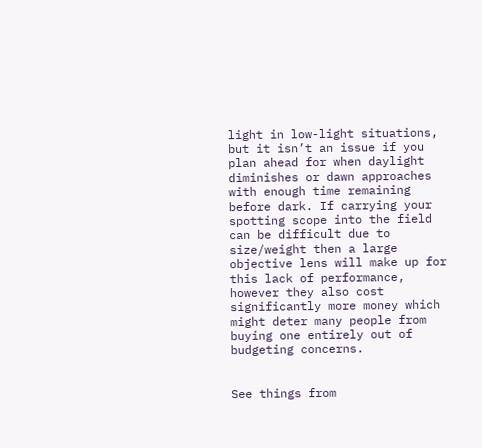light in low-light situations, but it isn’t an issue if you plan ahead for when daylight diminishes or dawn approaches with enough time remaining before dark. If carrying your spotting scope into the field can be difficult due to size/weight then a large objective lens will make up for this lack of performance, however they also cost significantly more money which might deter many people from buying one entirely out of budgeting concerns.


See things from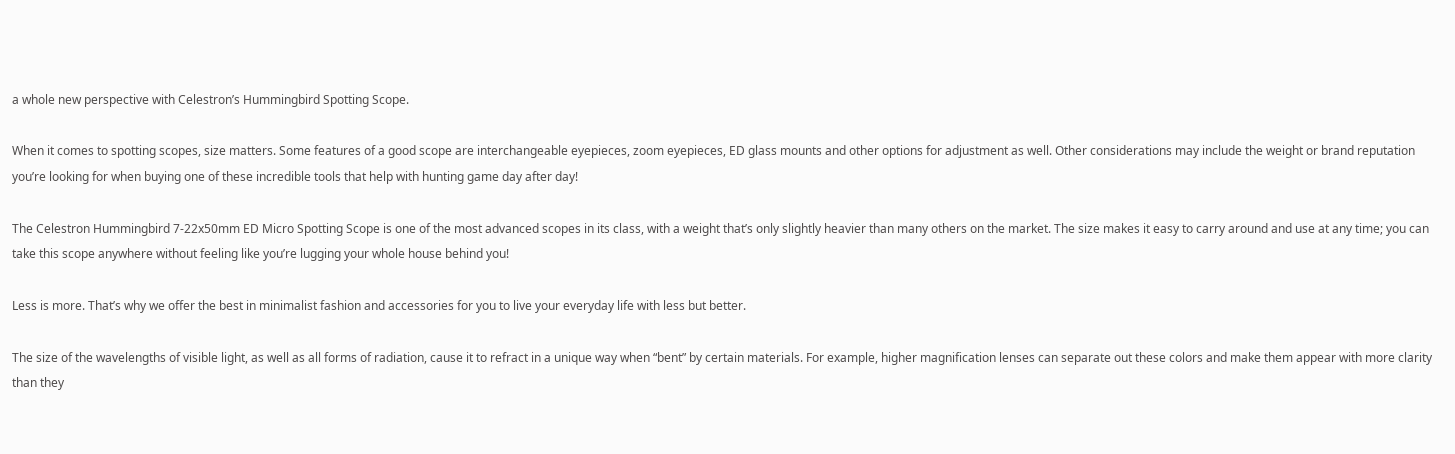a whole new perspective with Celestron’s Hummingbird Spotting Scope.

When it comes to spotting scopes, size matters. Some features of a good scope are interchangeable eyepieces, zoom eyepieces, ED glass mounts and other options for adjustment as well. Other considerations may include the weight or brand reputation you’re looking for when buying one of these incredible tools that help with hunting game day after day!

The Celestron Hummingbird 7-22x50mm ED Micro Spotting Scope is one of the most advanced scopes in its class, with a weight that’s only slightly heavier than many others on the market. The size makes it easy to carry around and use at any time; you can take this scope anywhere without feeling like you’re lugging your whole house behind you!

Less is more. That’s why we offer the best in minimalist fashion and accessories for you to live your everyday life with less but better.

The size of the wavelengths of visible light, as well as all forms of radiation, cause it to refract in a unique way when “bent” by certain materials. For example, higher magnification lenses can separate out these colors and make them appear with more clarity than they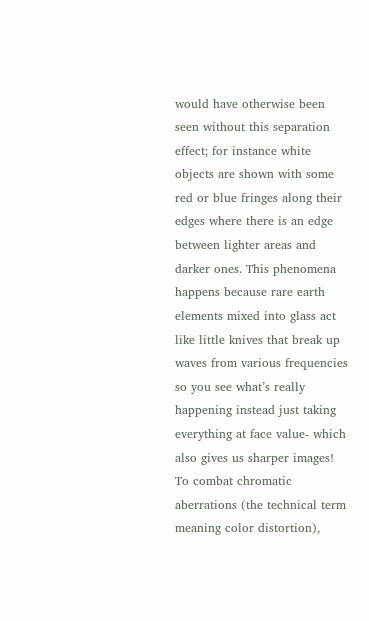would have otherwise been seen without this separation effect; for instance white objects are shown with some red or blue fringes along their edges where there is an edge between lighter areas and darker ones. This phenomena happens because rare earth elements mixed into glass act like little knives that break up waves from various frequencies so you see what’s really happening instead just taking everything at face value- which also gives us sharper images! To combat chromatic aberrations (the technical term meaning color distortion),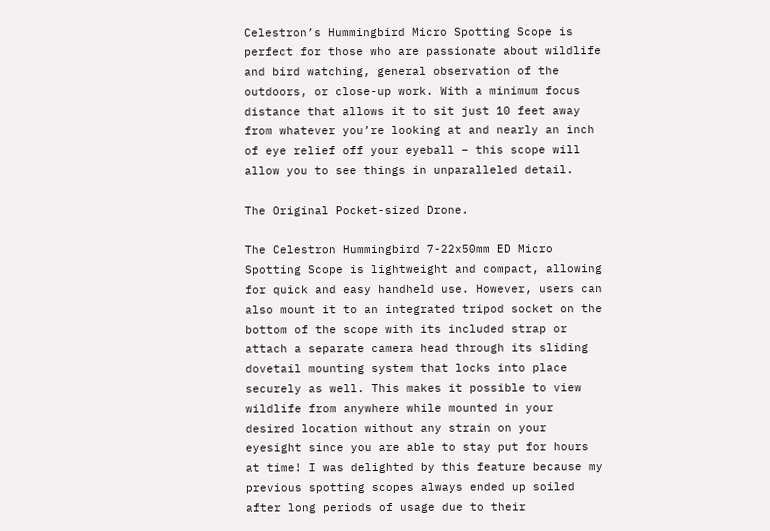Celestron’s Hummingbird Micro Spotting Scope is perfect for those who are passionate about wildlife and bird watching, general observation of the outdoors, or close-up work. With a minimum focus distance that allows it to sit just 10 feet away from whatever you’re looking at and nearly an inch of eye relief off your eyeball – this scope will allow you to see things in unparalleled detail.

The Original Pocket-sized Drone.

The Celestron Hummingbird 7-22x50mm ED Micro Spotting Scope is lightweight and compact, allowing for quick and easy handheld use. However, users can also mount it to an integrated tripod socket on the bottom of the scope with its included strap or attach a separate camera head through its sliding dovetail mounting system that locks into place securely as well. This makes it possible to view wildlife from anywhere while mounted in your desired location without any strain on your eyesight since you are able to stay put for hours at time! I was delighted by this feature because my previous spotting scopes always ended up soiled after long periods of usage due to their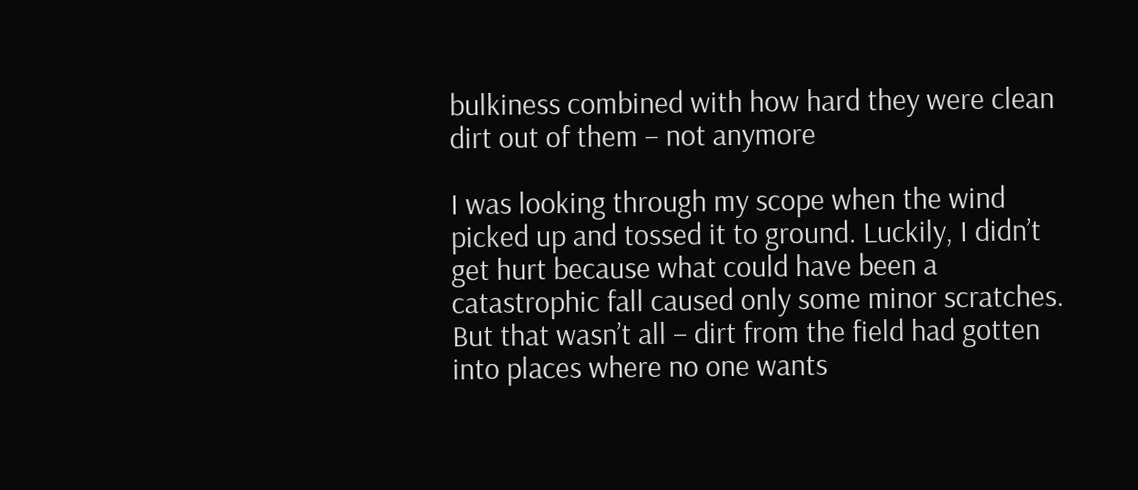bulkiness combined with how hard they were clean dirt out of them – not anymore

I was looking through my scope when the wind picked up and tossed it to ground. Luckily, I didn’t get hurt because what could have been a catastrophic fall caused only some minor scratches. But that wasn’t all – dirt from the field had gotten into places where no one wants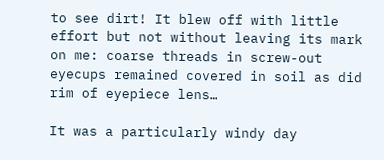to see dirt! It blew off with little effort but not without leaving its mark on me: coarse threads in screw-out eyecups remained covered in soil as did rim of eyepiece lens…

It was a particularly windy day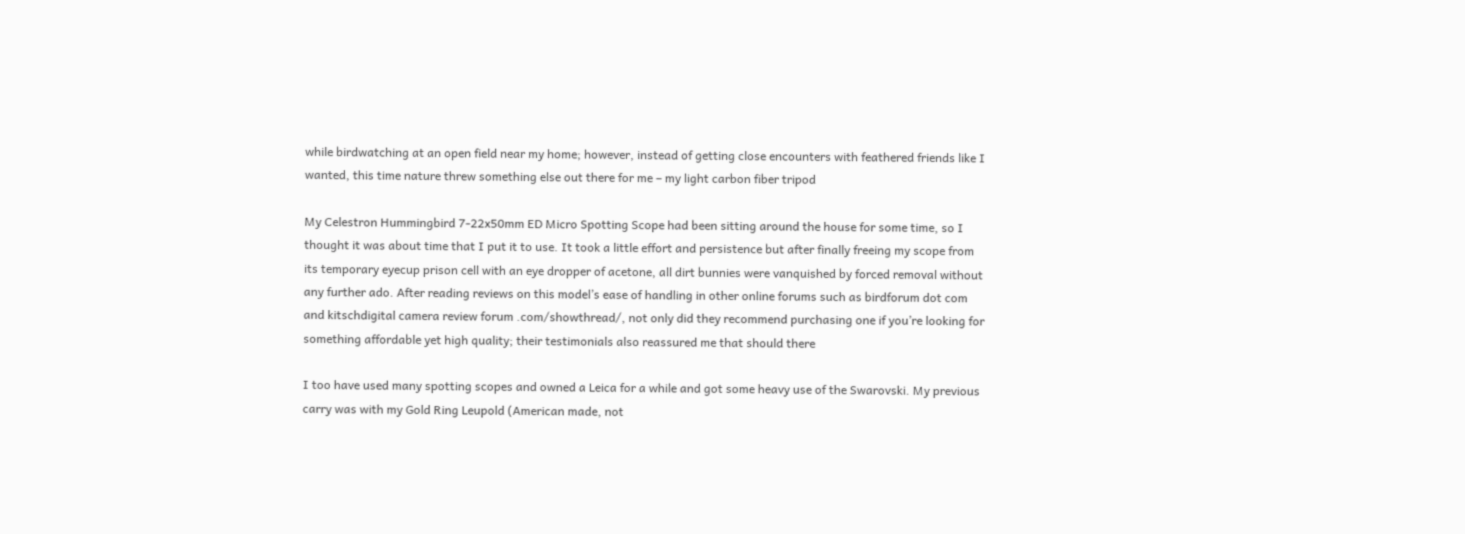while birdwatching at an open field near my home; however, instead of getting close encounters with feathered friends like I wanted, this time nature threw something else out there for me – my light carbon fiber tripod

My Celestron Hummingbird 7-22x50mm ED Micro Spotting Scope had been sitting around the house for some time, so I thought it was about time that I put it to use. It took a little effort and persistence but after finally freeing my scope from its temporary eyecup prison cell with an eye dropper of acetone, all dirt bunnies were vanquished by forced removal without any further ado. After reading reviews on this model’s ease of handling in other online forums such as birdforum dot com  and kitschdigital camera review forum .com/showthread/, not only did they recommend purchasing one if you’re looking for something affordable yet high quality; their testimonials also reassured me that should there

I too have used many spotting scopes and owned a Leica for a while and got some heavy use of the Swarovski. My previous carry was with my Gold Ring Leupold (American made, not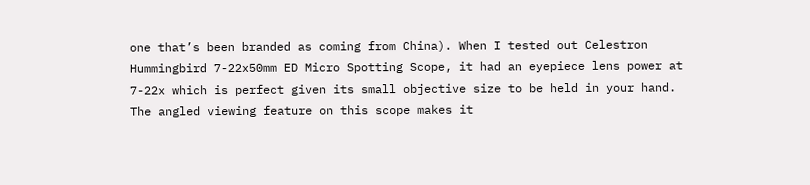one that’s been branded as coming from China). When I tested out Celestron Hummingbird 7-22x50mm ED Micro Spotting Scope, it had an eyepiece lens power at 7-22x which is perfect given its small objective size to be held in your hand. The angled viewing feature on this scope makes it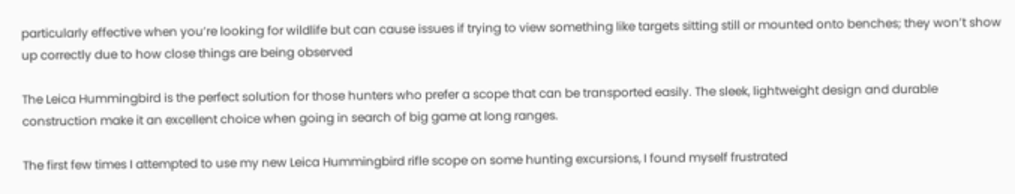particularly effective when you’re looking for wildlife but can cause issues if trying to view something like targets sitting still or mounted onto benches; they won’t show up correctly due to how close things are being observed

The Leica Hummingbird is the perfect solution for those hunters who prefer a scope that can be transported easily. The sleek, lightweight design and durable construction make it an excellent choice when going in search of big game at long ranges.

The first few times I attempted to use my new Leica Hummingbird rifle scope on some hunting excursions, I found myself frustrated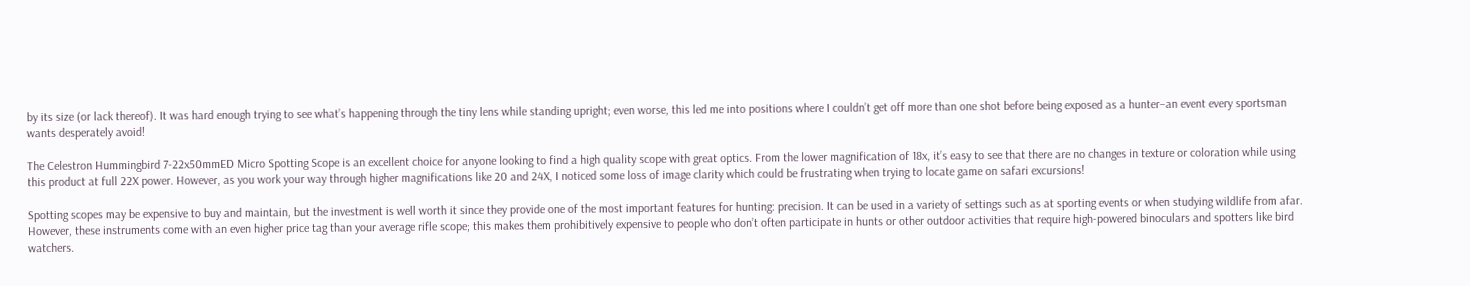by its size (or lack thereof). It was hard enough trying to see what’s happening through the tiny lens while standing upright; even worse, this led me into positions where I couldn’t get off more than one shot before being exposed as a hunter–an event every sportsman wants desperately avoid!

The Celestron Hummingbird 7-22x50mmED Micro Spotting Scope is an excellent choice for anyone looking to find a high quality scope with great optics. From the lower magnification of 18x, it’s easy to see that there are no changes in texture or coloration while using this product at full 22X power. However, as you work your way through higher magnifications like 20 and 24X, I noticed some loss of image clarity which could be frustrating when trying to locate game on safari excursions!

Spotting scopes may be expensive to buy and maintain, but the investment is well worth it since they provide one of the most important features for hunting: precision. It can be used in a variety of settings such as at sporting events or when studying wildlife from afar. However, these instruments come with an even higher price tag than your average rifle scope; this makes them prohibitively expensive to people who don’t often participate in hunts or other outdoor activities that require high-powered binoculars and spotters like bird watchers.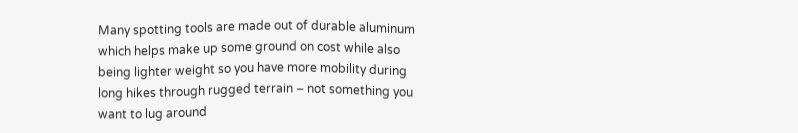Many spotting tools are made out of durable aluminum which helps make up some ground on cost while also being lighter weight so you have more mobility during long hikes through rugged terrain – not something you want to lug around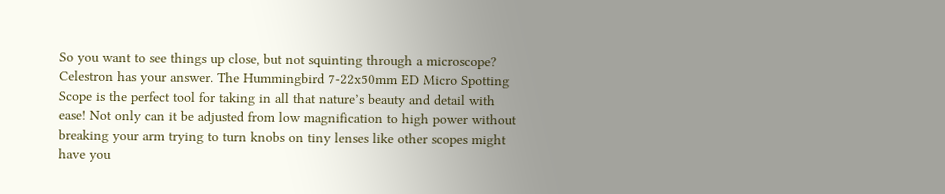So you want to see things up close, but not squinting through a microscope? Celestron has your answer. The Hummingbird 7-22x50mm ED Micro Spotting Scope is the perfect tool for taking in all that nature’s beauty and detail with ease! Not only can it be adjusted from low magnification to high power without breaking your arm trying to turn knobs on tiny lenses like other scopes might have you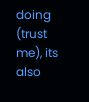doing (trust me), its also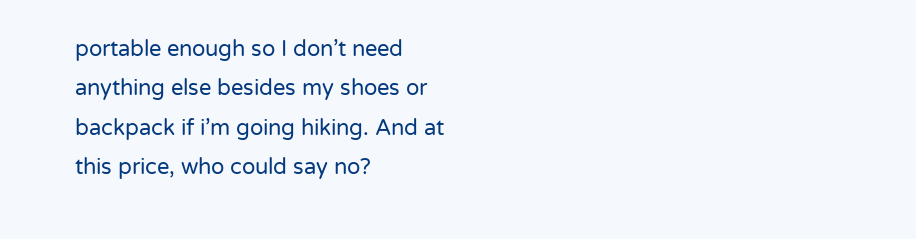portable enough so I don’t need anything else besides my shoes or backpack if i’m going hiking. And at this price, who could say no?